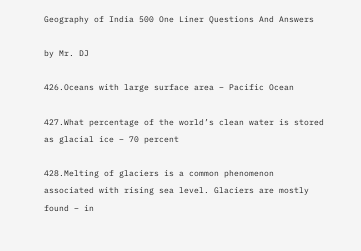Geography of India 500 One Liner Questions And Answers

by Mr. DJ

426.Oceans with large surface area – Pacific Ocean

427.What percentage of the world’s clean water is stored as glacial ice – 70 percent

428.Melting of glaciers is a common phenomenon associated with rising sea level. Glaciers are mostly found – in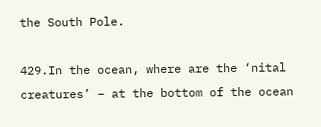the South Pole.

429.In the ocean, where are the ‘nital creatures’ – at the bottom of the ocean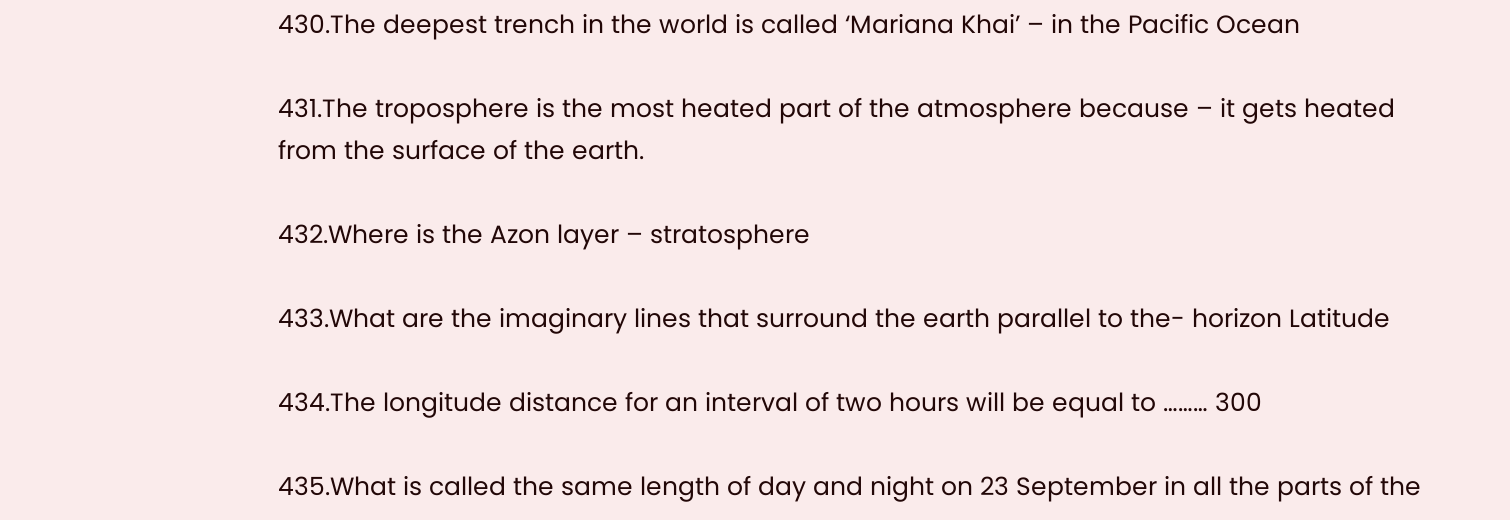430.The deepest trench in the world is called ‘Mariana Khai’ – in the Pacific Ocean

431.The troposphere is the most heated part of the atmosphere because – it gets heated from the surface of the earth.

432.Where is the Azon layer – stratosphere

433.What are the imaginary lines that surround the earth parallel to the- horizon Latitude

434.The longitude distance for an interval of two hours will be equal to ……… 300

435.What is called the same length of day and night on 23 September in all the parts of the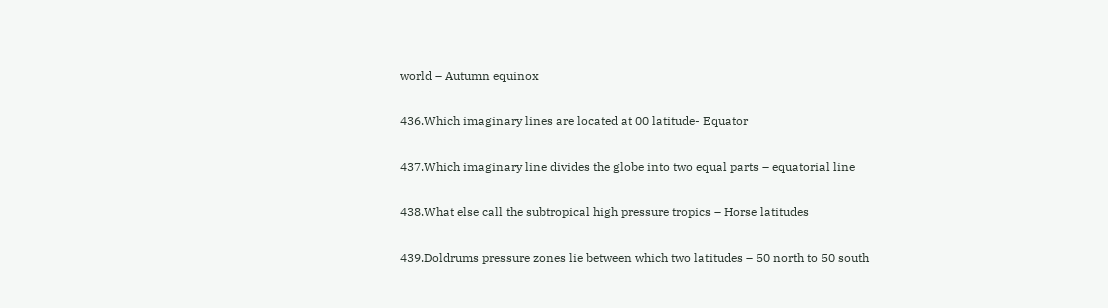world – Autumn equinox

436.Which imaginary lines are located at 00 latitude- Equator

437.Which imaginary line divides the globe into two equal parts – equatorial line

438.What else call the subtropical high pressure tropics – Horse latitudes

439.Doldrums pressure zones lie between which two latitudes – 50 north to 50 south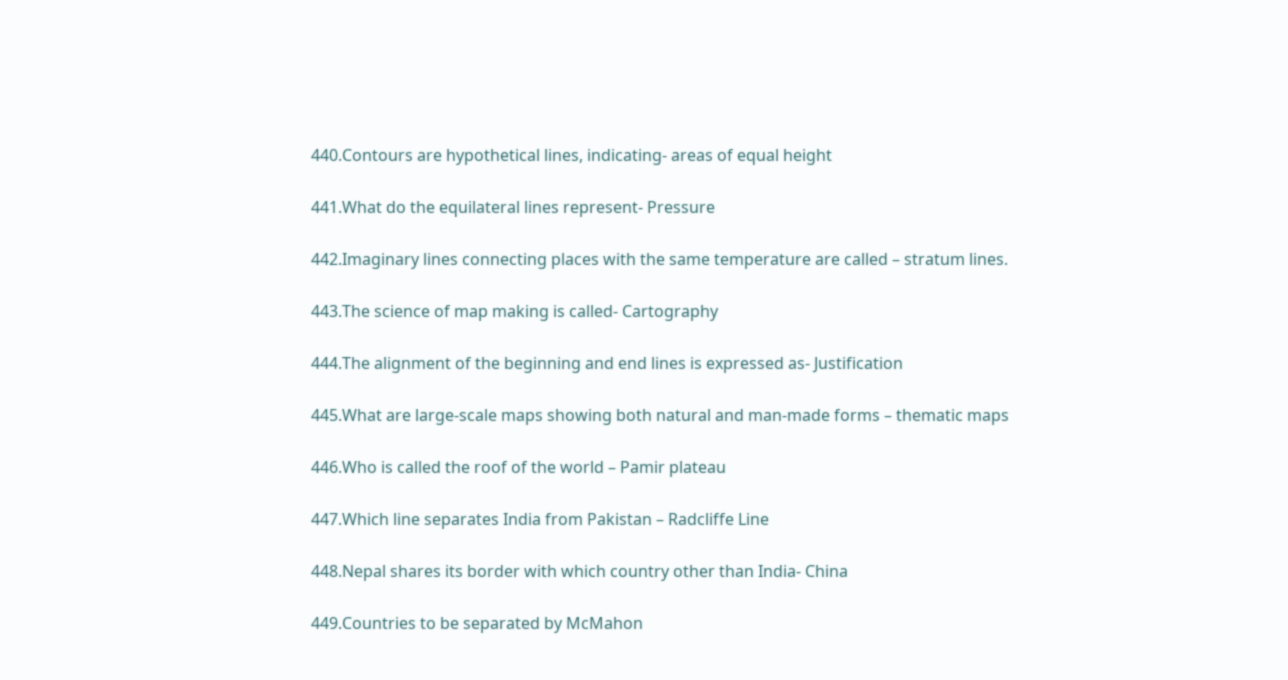440.Contours are hypothetical lines, indicating- areas of equal height

441.What do the equilateral lines represent- Pressure

442.Imaginary lines connecting places with the same temperature are called – stratum lines.

443.The science of map making is called- Cartography

444.The alignment of the beginning and end lines is expressed as- Justification

445.What are large-scale maps showing both natural and man-made forms – thematic maps

446.Who is called the roof of the world – Pamir plateau

447.Which line separates India from Pakistan – Radcliffe Line

448.Nepal shares its border with which country other than India- China

449.Countries to be separated by McMahon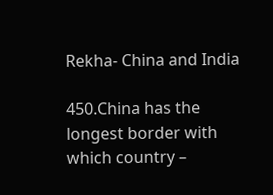Rekha- China and India

450.China has the longest border with which country –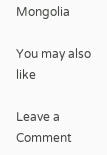Mongolia

You may also like

Leave a Comment